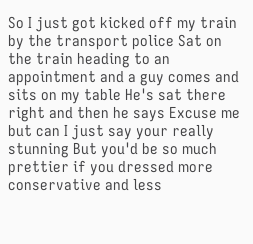So I just got kicked off my train by the transport police Sat on the train heading to an appointment and a guy comes and sits on my table He's sat there right and then he says Excuse me but can I just say your really stunning But you'd be so much prettier if you dressed more conservative and less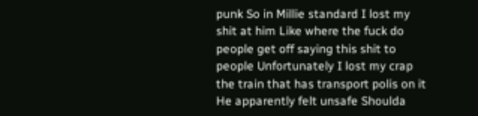punk So in Millie standard I lost my shit at him Like where the fuck do people get off saying this shit to people Unfortunately I lost my crap the train that has transport polis on it He apparently felt unsafe Shoulda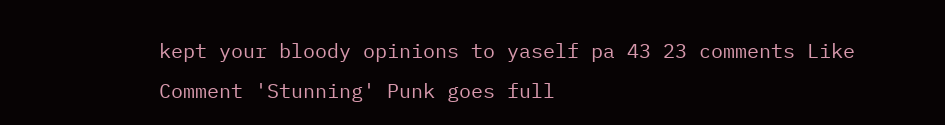kept your bloody opinions to yaself pa 43 23 comments Like Comment 'Stunning' Punk goes full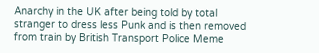Anarchy in the UK after being told by total stranger to dress less Punk and is then removed from train by British Transport Police Meme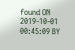found ON 2019-10-01 00:45:09 BY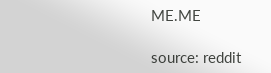ME.ME

source: reddit